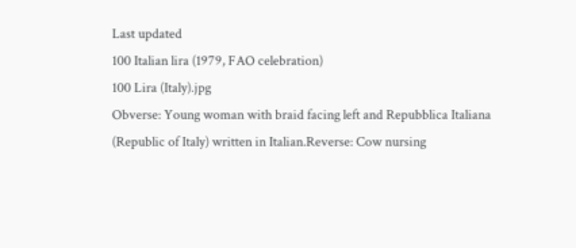Last updated
100 Italian lira (1979, FAO celebration)
100 Lira (Italy).jpg
Obverse: Young woman with braid facing left and Repubblica Italiana (Republic of Italy) written in Italian.Reverse: Cow nursing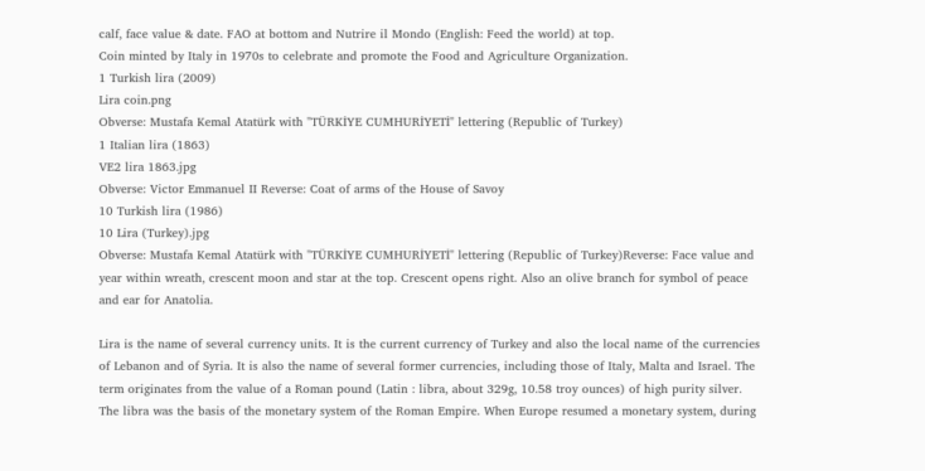calf, face value & date. FAO at bottom and Nutrire il Mondo (English: Feed the world) at top.
Coin minted by Italy in 1970s to celebrate and promote the Food and Agriculture Organization.
1 Turkish lira (2009)
Lira coin.png
Obverse: Mustafa Kemal Atatürk with "TÜRKİYE CUMHURİYETİ" lettering (Republic of Turkey)
1 Italian lira (1863)
VE2 lira 1863.jpg
Obverse: Victor Emmanuel II Reverse: Coat of arms of the House of Savoy
10 Turkish lira (1986)
10 Lira (Turkey).jpg
Obverse: Mustafa Kemal Atatürk with "TÜRKİYE CUMHURİYETİ" lettering (Republic of Turkey)Reverse: Face value and year within wreath, crescent moon and star at the top. Crescent opens right. Also an olive branch for symbol of peace and ear for Anatolia.

Lira is the name of several currency units. It is the current currency of Turkey and also the local name of the currencies of Lebanon and of Syria. It is also the name of several former currencies, including those of Italy, Malta and Israel. The term originates from the value of a Roman pound (Latin : libra, about 329g, 10.58 troy ounces) of high purity silver. The libra was the basis of the monetary system of the Roman Empire. When Europe resumed a monetary system, during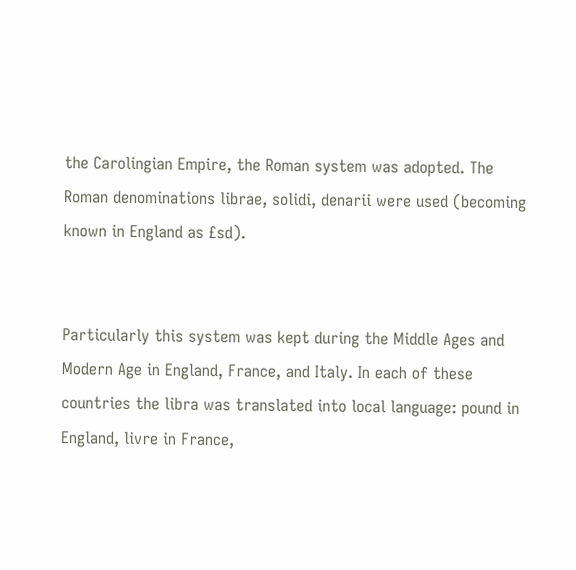the Carolingian Empire, the Roman system was adopted. The Roman denominations librae, solidi, denarii were used (becoming known in England as £sd).


Particularly this system was kept during the Middle Ages and Modern Age in England, France, and Italy. In each of these countries the libra was translated into local language: pound in England, livre in France,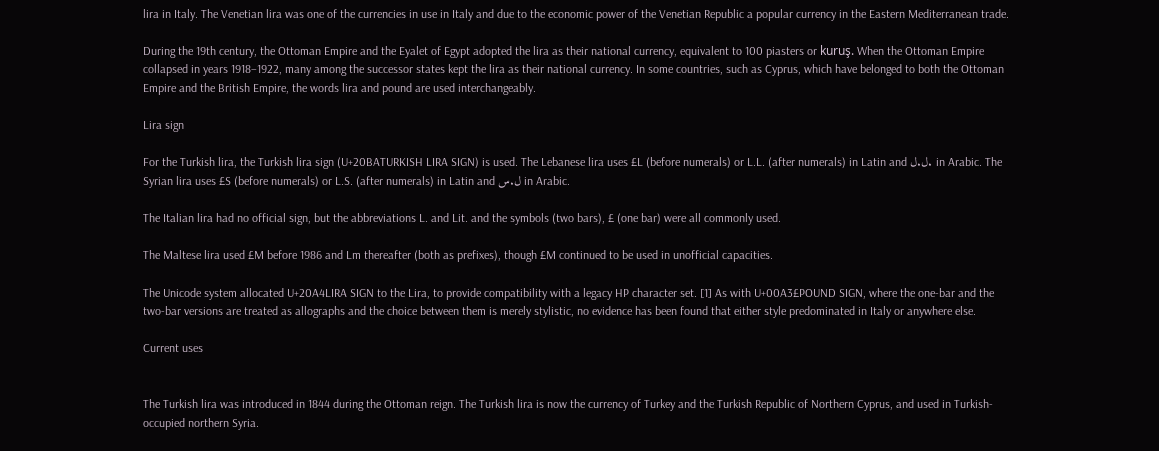lira in Italy. The Venetian lira was one of the currencies in use in Italy and due to the economic power of the Venetian Republic a popular currency in the Eastern Mediterranean trade.

During the 19th century, the Ottoman Empire and the Eyalet of Egypt adopted the lira as their national currency, equivalent to 100 piasters or kuruş. When the Ottoman Empire collapsed in years 1918–1922, many among the successor states kept the lira as their national currency. In some countries, such as Cyprus, which have belonged to both the Ottoman Empire and the British Empire, the words lira and pound are used interchangeably.

Lira sign

For the Turkish lira, the Turkish lira sign (U+20BATURKISH LIRA SIGN) is used. The Lebanese lira uses £L (before numerals) or L.L. (after numerals) in Latin and ل.ل. in Arabic. The Syrian lira uses £S (before numerals) or L.S. (after numerals) in Latin and ل.س in Arabic.

The Italian lira had no official sign, but the abbreviations L. and Lit. and the symbols (two bars), £ (one bar) were all commonly used.

The Maltese lira used £M before 1986 and Lm thereafter (both as prefixes), though £M continued to be used in unofficial capacities.

The Unicode system allocated U+20A4LIRA SIGN to the Lira, to provide compatibility with a legacy HP character set. [1] As with U+00A3£POUND SIGN, where the one-bar and the two-bar versions are treated as allographs and the choice between them is merely stylistic, no evidence has been found that either style predominated in Italy or anywhere else.

Current uses


The Turkish lira was introduced in 1844 during the Ottoman reign. The Turkish lira is now the currency of Turkey and the Turkish Republic of Northern Cyprus, and used in Turkish-occupied northern Syria.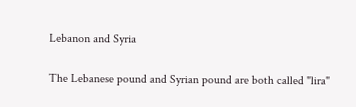Lebanon and Syria

The Lebanese pound and Syrian pound are both called "lira"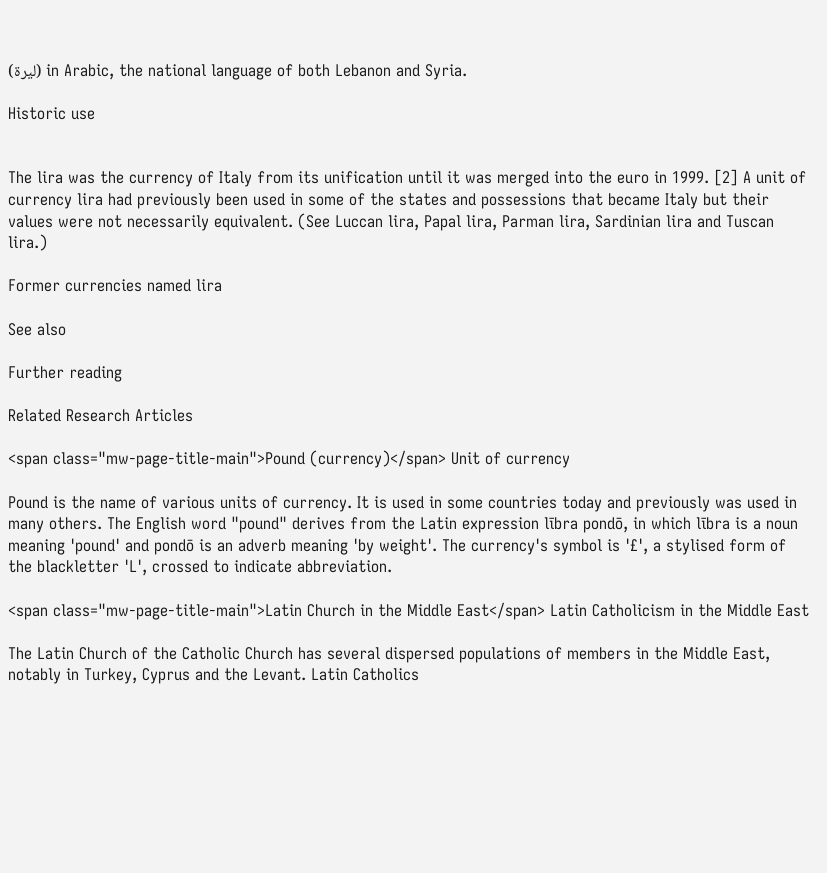(ليرة) in Arabic, the national language of both Lebanon and Syria.

Historic use


The lira was the currency of Italy from its unification until it was merged into the euro in 1999. [2] A unit of currency lira had previously been used in some of the states and possessions that became Italy but their values were not necessarily equivalent. (See Luccan lira, Papal lira, Parman lira, Sardinian lira and Tuscan lira.)

Former currencies named lira

See also

Further reading

Related Research Articles

<span class="mw-page-title-main">Pound (currency)</span> Unit of currency

Pound is the name of various units of currency. It is used in some countries today and previously was used in many others. The English word "pound" derives from the Latin expression lībra pondō, in which lībra is a noun meaning 'pound' and pondō is an adverb meaning 'by weight'. The currency's symbol is '£', a stylised form of the blackletter 'L', crossed to indicate abbreviation.

<span class="mw-page-title-main">Latin Church in the Middle East</span> Latin Catholicism in the Middle East

The Latin Church of the Catholic Church has several dispersed populations of members in the Middle East, notably in Turkey, Cyprus and the Levant. Latin Catholics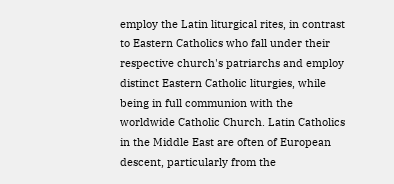employ the Latin liturgical rites, in contrast to Eastern Catholics who fall under their respective church's patriarchs and employ distinct Eastern Catholic liturgies, while being in full communion with the worldwide Catholic Church. Latin Catholics in the Middle East are often of European descent, particularly from the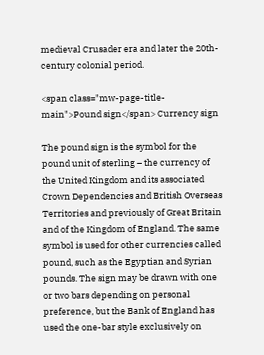medieval Crusader era and later the 20th-century colonial period.

<span class="mw-page-title-main">Pound sign</span> Currency sign

The pound sign is the symbol for the pound unit of sterling – the currency of the United Kingdom and its associated Crown Dependencies and British Overseas Territories and previously of Great Britain and of the Kingdom of England. The same symbol is used for other currencies called pound, such as the Egyptian and Syrian pounds. The sign may be drawn with one or two bars depending on personal preference, but the Bank of England has used the one-bar style exclusively on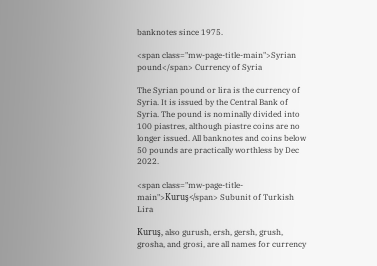banknotes since 1975.

<span class="mw-page-title-main">Syrian pound</span> Currency of Syria

The Syrian pound or lira is the currency of Syria. It is issued by the Central Bank of Syria. The pound is nominally divided into 100 piastres, although piastre coins are no longer issued. All banknotes and coins below 50 pounds are practically worthless by Dec 2022.

<span class="mw-page-title-main">Kuruş</span> Subunit of Turkish Lira

Kuruş, also gurush, ersh, gersh, grush, grosha, and grosi, are all names for currency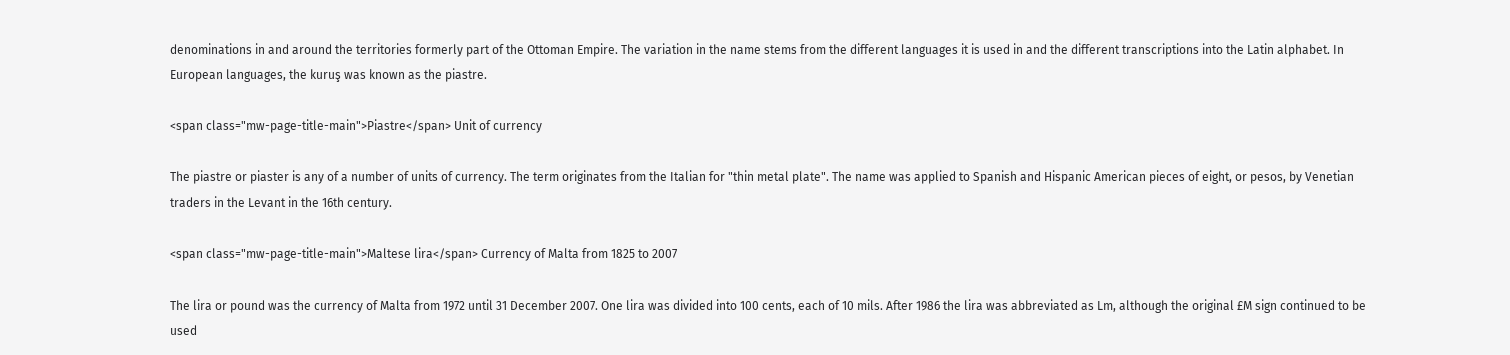denominations in and around the territories formerly part of the Ottoman Empire. The variation in the name stems from the different languages it is used in and the different transcriptions into the Latin alphabet. In European languages, the kuruş was known as the piastre.

<span class="mw-page-title-main">Piastre</span> Unit of currency

The piastre or piaster is any of a number of units of currency. The term originates from the Italian for "thin metal plate". The name was applied to Spanish and Hispanic American pieces of eight, or pesos, by Venetian traders in the Levant in the 16th century.

<span class="mw-page-title-main">Maltese lira</span> Currency of Malta from 1825 to 2007

The lira or pound was the currency of Malta from 1972 until 31 December 2007. One lira was divided into 100 cents, each of 10 mils. After 1986 the lira was abbreviated as Lm, although the original £M sign continued to be used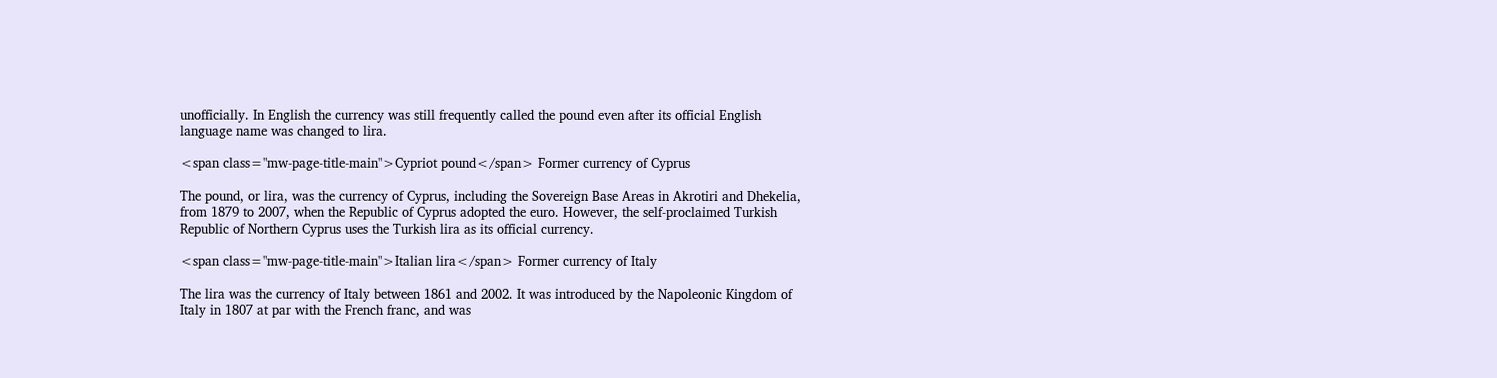unofficially. In English the currency was still frequently called the pound even after its official English language name was changed to lira.

<span class="mw-page-title-main">Cypriot pound</span> Former currency of Cyprus

The pound, or lira, was the currency of Cyprus, including the Sovereign Base Areas in Akrotiri and Dhekelia, from 1879 to 2007, when the Republic of Cyprus adopted the euro. However, the self-proclaimed Turkish Republic of Northern Cyprus uses the Turkish lira as its official currency.

<span class="mw-page-title-main">Italian lira</span> Former currency of Italy

The lira was the currency of Italy between 1861 and 2002. It was introduced by the Napoleonic Kingdom of Italy in 1807 at par with the French franc, and was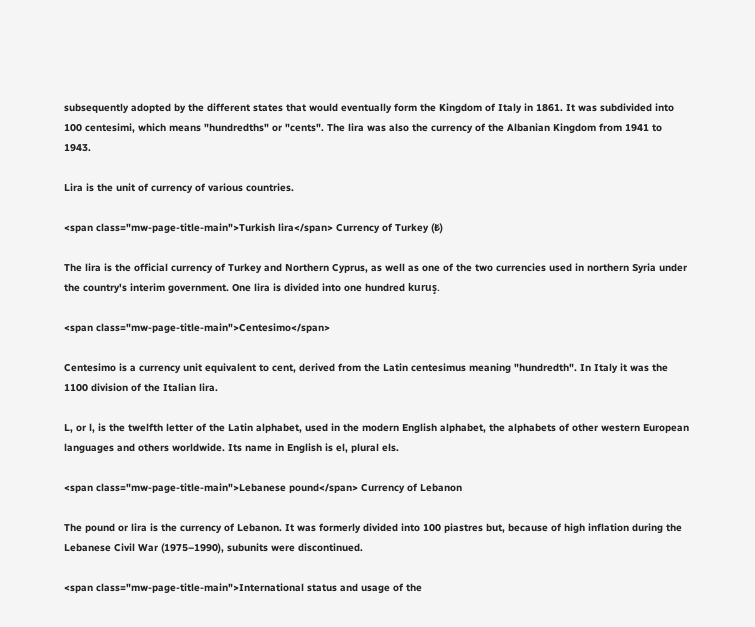subsequently adopted by the different states that would eventually form the Kingdom of Italy in 1861. It was subdivided into 100 centesimi, which means "hundredths" or "cents". The lira was also the currency of the Albanian Kingdom from 1941 to 1943.

Lira is the unit of currency of various countries.

<span class="mw-page-title-main">Turkish lira</span> Currency of Turkey (₺)

The lira is the official currency of Turkey and Northern Cyprus, as well as one of the two currencies used in northern Syria under the country's interim government. One lira is divided into one hundred kuruş.

<span class="mw-page-title-main">Centesimo</span>

Centesimo is a currency unit equivalent to cent, derived from the Latin centesimus meaning "hundredth". In Italy it was the 1100 division of the Italian lira.

L, or l, is the twelfth letter of the Latin alphabet, used in the modern English alphabet, the alphabets of other western European languages and others worldwide. Its name in English is el, plural els.

<span class="mw-page-title-main">Lebanese pound</span> Currency of Lebanon

The pound or lira is the currency of Lebanon. It was formerly divided into 100 piastres but, because of high inflation during the Lebanese Civil War (1975–1990), subunits were discontinued.

<span class="mw-page-title-main">International status and usage of the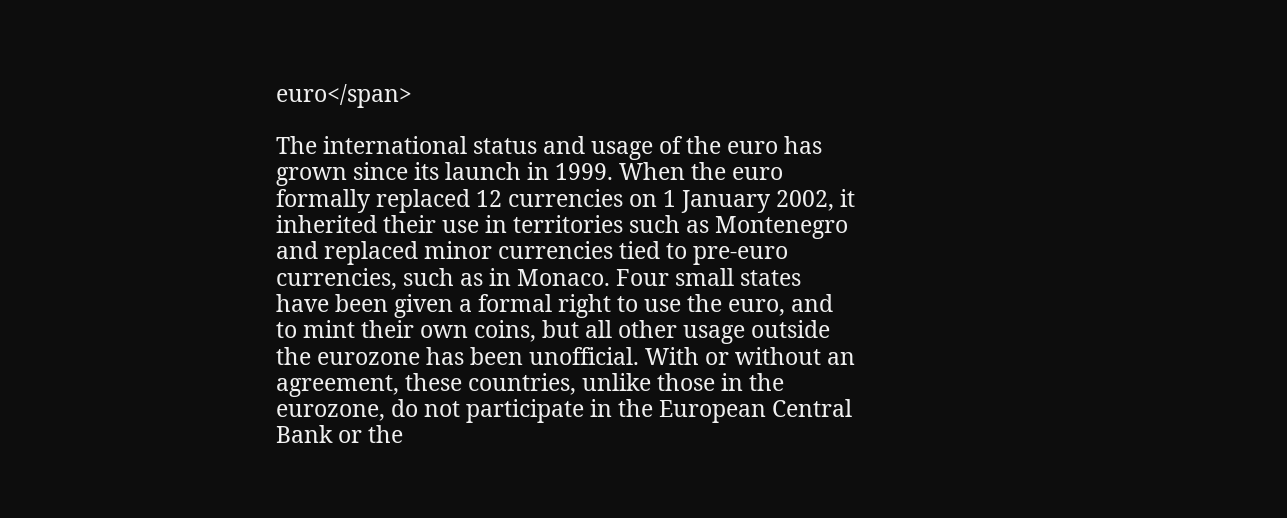euro</span>

The international status and usage of the euro has grown since its launch in 1999. When the euro formally replaced 12 currencies on 1 January 2002, it inherited their use in territories such as Montenegro and replaced minor currencies tied to pre-euro currencies, such as in Monaco. Four small states have been given a formal right to use the euro, and to mint their own coins, but all other usage outside the eurozone has been unofficial. With or without an agreement, these countries, unlike those in the eurozone, do not participate in the European Central Bank or the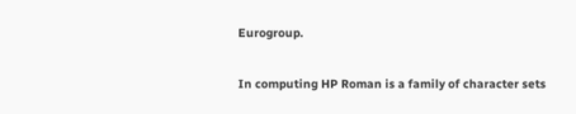Eurogroup.

In computing HP Roman is a family of character sets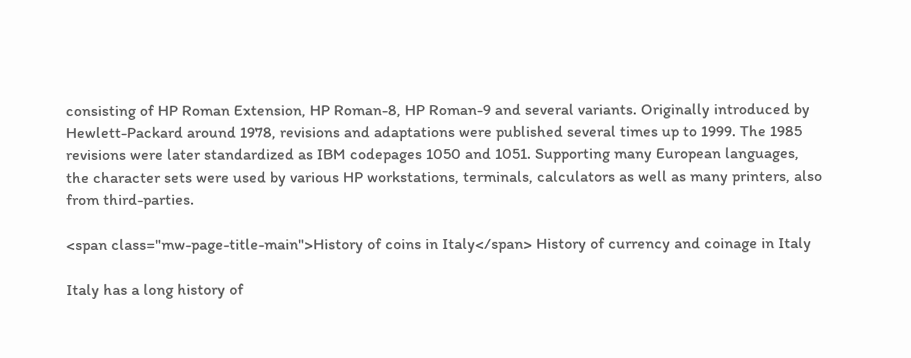consisting of HP Roman Extension, HP Roman-8, HP Roman-9 and several variants. Originally introduced by Hewlett-Packard around 1978, revisions and adaptations were published several times up to 1999. The 1985 revisions were later standardized as IBM codepages 1050 and 1051. Supporting many European languages, the character sets were used by various HP workstations, terminals, calculators as well as many printers, also from third-parties.

<span class="mw-page-title-main">History of coins in Italy</span> History of currency and coinage in Italy

Italy has a long history of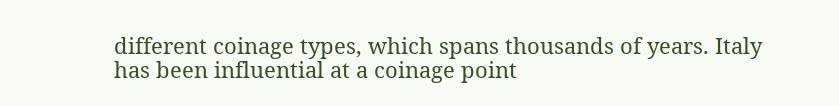different coinage types, which spans thousands of years. Italy has been influential at a coinage point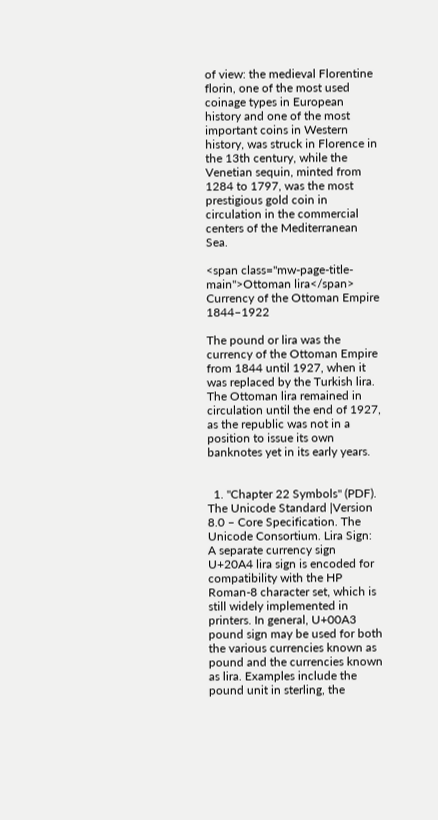of view: the medieval Florentine florin, one of the most used coinage types in European history and one of the most important coins in Western history, was struck in Florence in the 13th century, while the Venetian sequin, minted from 1284 to 1797, was the most prestigious gold coin in circulation in the commercial centers of the Mediterranean Sea.

<span class="mw-page-title-main">Ottoman lira</span> Currency of the Ottoman Empire 1844–1922

The pound or lira was the currency of the Ottoman Empire from 1844 until 1927, when it was replaced by the Turkish lira. The Ottoman lira remained in circulation until the end of 1927, as the republic was not in a position to issue its own banknotes yet in its early years.


  1. "Chapter 22 Symbols" (PDF). The Unicode Standard |Version 8.0 – Core Specification. The Unicode Consortium. Lira Sign: A separate currency sign U+20A4 lira sign is encoded for compatibility with the HP Roman-8 character set, which is still widely implemented in printers. In general, U+00A3 pound sign may be used for both the various currencies known as pound and the currencies known as lira. Examples include the pound unit in sterling, the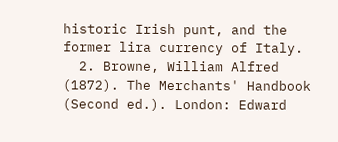historic Irish punt, and the former lira currency of Italy.
  2. Browne, William Alfred (1872). The Merchants' Handbook (Second ed.). London: Edward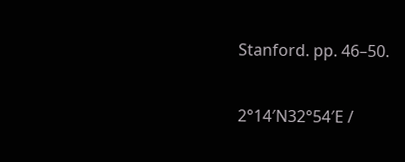Stanford. pp. 46–50.

2°14′N32°54′E /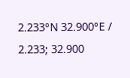2.233°N 32.900°E / 2.233; 32.900